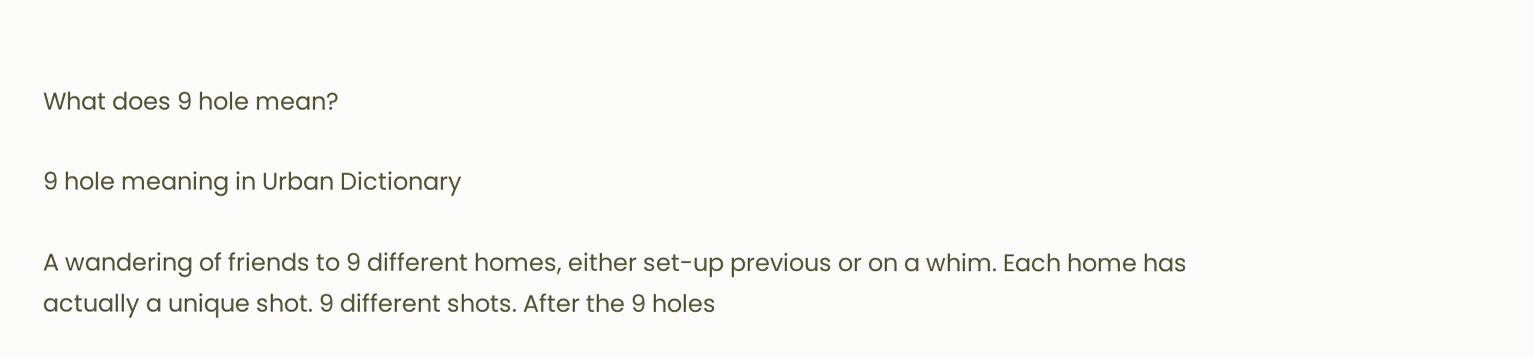What does 9 hole mean?

9 hole meaning in Urban Dictionary

A wandering of friends to 9 different homes, either set-up previous or on a whim. Each home has actually a unique shot. 9 different shots. After the 9 holes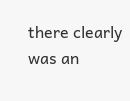there clearly was an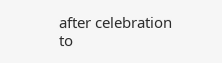after celebration to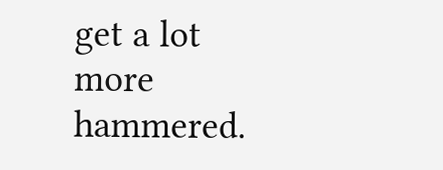get a lot more hammered.